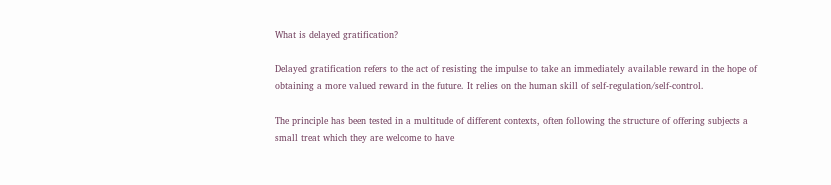What is delayed gratification?

Delayed gratification refers to the act of resisting the impulse to take an immediately available reward in the hope of obtaining a more valued reward in the future. It relies on the human skill of self-regulation/self-control.

The principle has been tested in a multitude of different contexts, often following the structure of offering subjects a small treat which they are welcome to have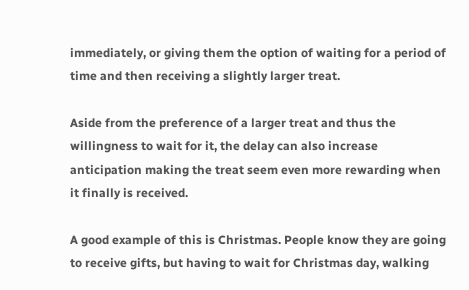immediately, or giving them the option of waiting for a period of time and then receiving a slightly larger treat.

Aside from the preference of a larger treat and thus the willingness to wait for it, the delay can also increase anticipation making the treat seem even more rewarding when it finally is received.

A good example of this is Christmas. People know they are going to receive gifts, but having to wait for Christmas day, walking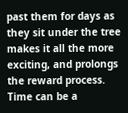past them for days as they sit under the tree makes it all the more exciting, and prolongs the reward process.  Time can be a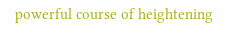powerful course of heightening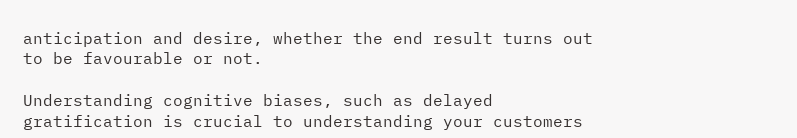anticipation and desire, whether the end result turns out to be favourable or not.

Understanding cognitive biases, such as delayed gratification is crucial to understanding your customers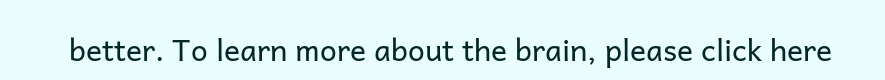better. To learn more about the brain, please click here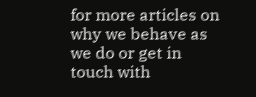for more articles on why we behave as we do or get in touch with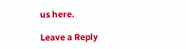us here.

Leave a Reply